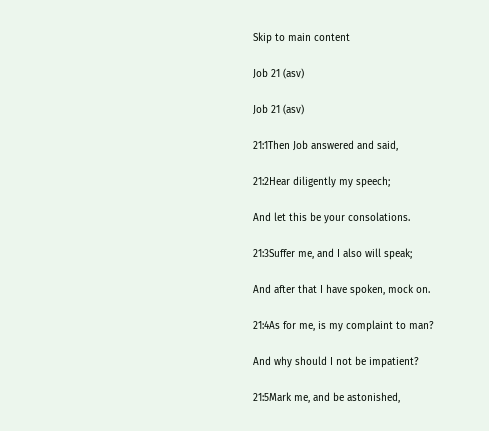Skip to main content

Job 21 (asv)

Job 21 (asv)

21:1Then Job answered and said,

21:2Hear diligently my speech;

And let this be your consolations.

21:3Suffer me, and I also will speak;

And after that I have spoken, mock on.

21:4As for me, is my complaint to man?

And why should I not be impatient?

21:5Mark me, and be astonished,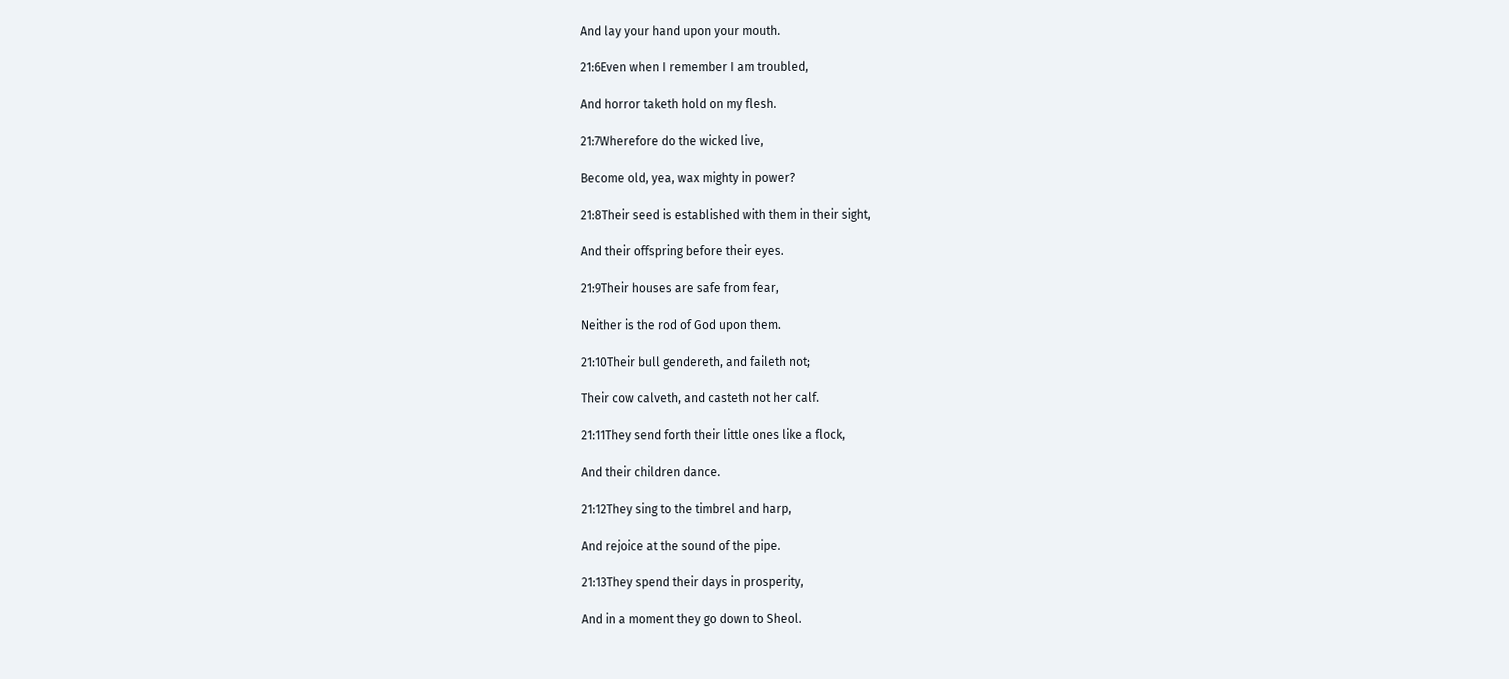And lay your hand upon your mouth.

21:6Even when I remember I am troubled,

And horror taketh hold on my flesh.

21:7Wherefore do the wicked live,

Become old, yea, wax mighty in power?

21:8Their seed is established with them in their sight,

And their offspring before their eyes.

21:9Their houses are safe from fear,

Neither is the rod of God upon them.

21:10Their bull gendereth, and faileth not;

Their cow calveth, and casteth not her calf.

21:11They send forth their little ones like a flock,

And their children dance.

21:12They sing to the timbrel and harp,

And rejoice at the sound of the pipe.

21:13They spend their days in prosperity,

And in a moment they go down to Sheol.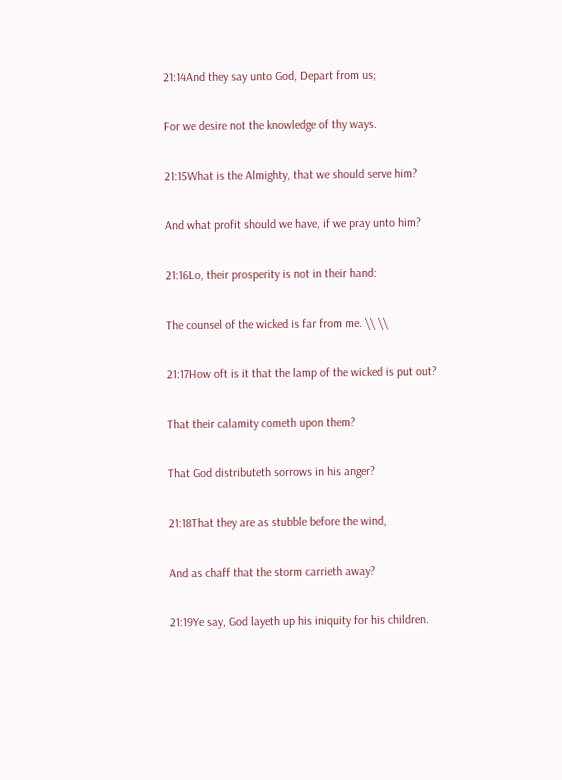21:14And they say unto God, Depart from us;

For we desire not the knowledge of thy ways.

21:15What is the Almighty, that we should serve him?

And what profit should we have, if we pray unto him?

21:16Lo, their prosperity is not in their hand:

The counsel of the wicked is far from me. \\ \\

21:17How oft is it that the lamp of the wicked is put out?

That their calamity cometh upon them?

That God distributeth sorrows in his anger?

21:18That they are as stubble before the wind,

And as chaff that the storm carrieth away?

21:19Ye say, God layeth up his iniquity for his children.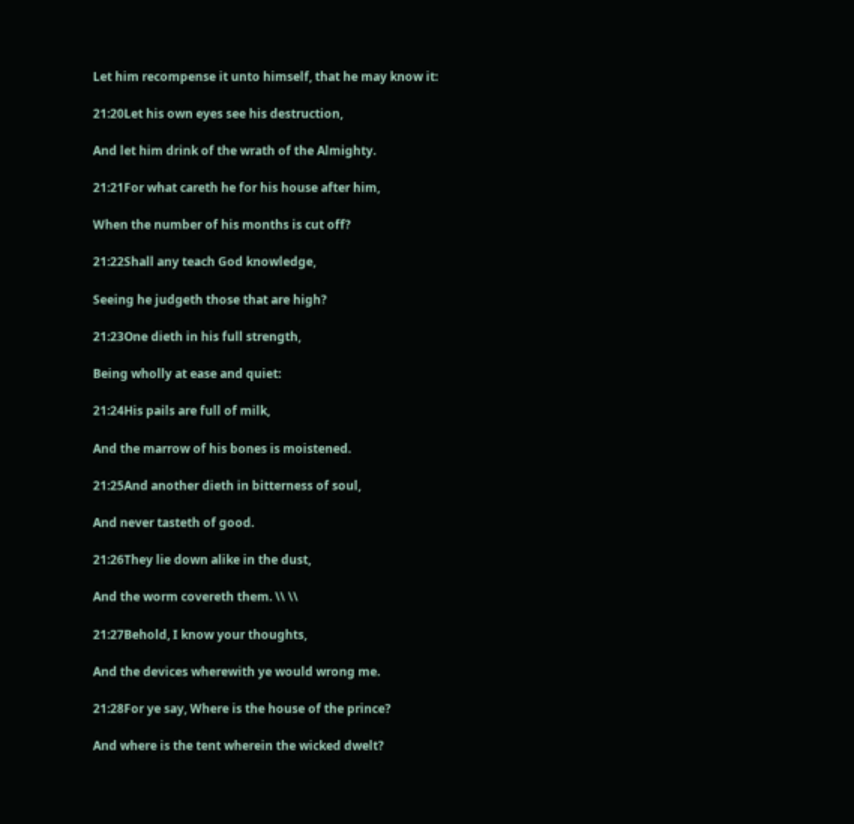Let him recompense it unto himself, that he may know it:

21:20Let his own eyes see his destruction,

And let him drink of the wrath of the Almighty.

21:21For what careth he for his house after him,

When the number of his months is cut off?

21:22Shall any teach God knowledge,

Seeing he judgeth those that are high?

21:23One dieth in his full strength,

Being wholly at ease and quiet:

21:24His pails are full of milk,

And the marrow of his bones is moistened.

21:25And another dieth in bitterness of soul,

And never tasteth of good.

21:26They lie down alike in the dust,

And the worm covereth them. \\ \\

21:27Behold, I know your thoughts,

And the devices wherewith ye would wrong me.

21:28For ye say, Where is the house of the prince?

And where is the tent wherein the wicked dwelt?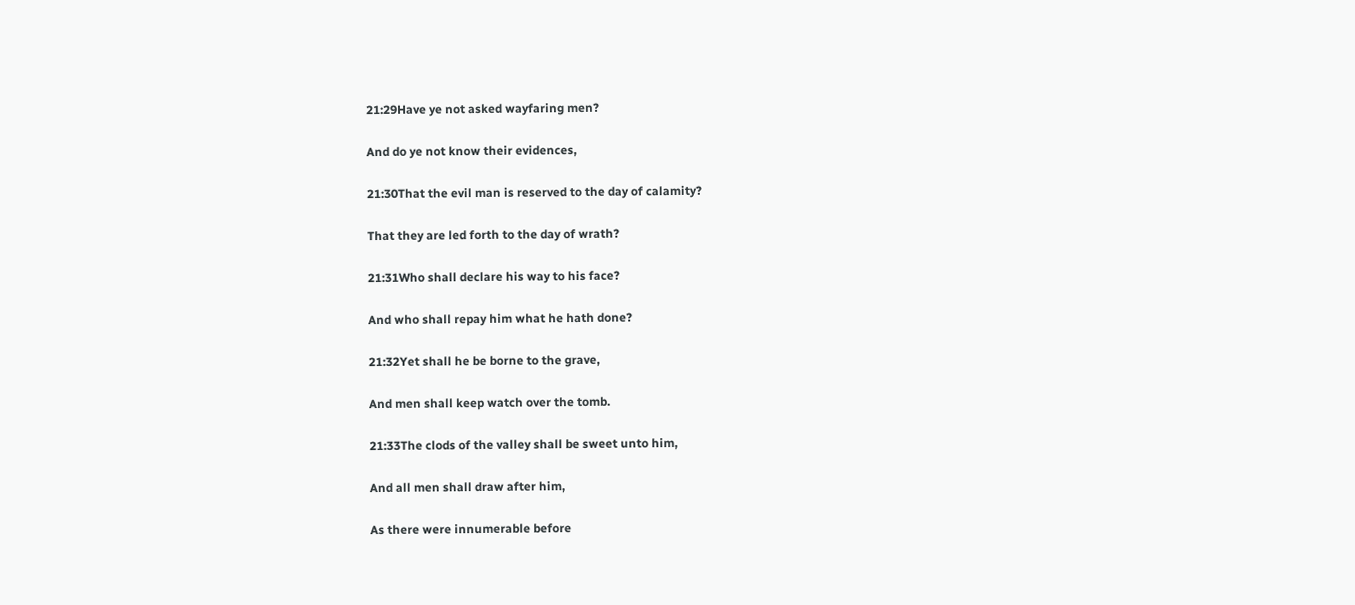21:29Have ye not asked wayfaring men?

And do ye not know their evidences,

21:30That the evil man is reserved to the day of calamity?

That they are led forth to the day of wrath?

21:31Who shall declare his way to his face?

And who shall repay him what he hath done?

21:32Yet shall he be borne to the grave,

And men shall keep watch over the tomb.

21:33The clods of the valley shall be sweet unto him,

And all men shall draw after him,

As there were innumerable before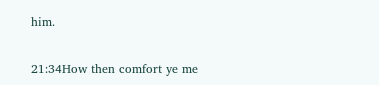him.

21:34How then comfort ye me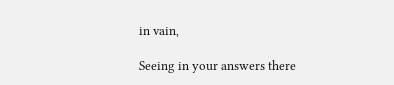in vain,

Seeing in your answers there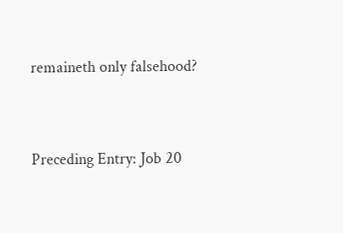remaineth only falsehood?


Preceding Entry: Job 20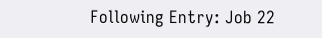Following Entry: Job 22